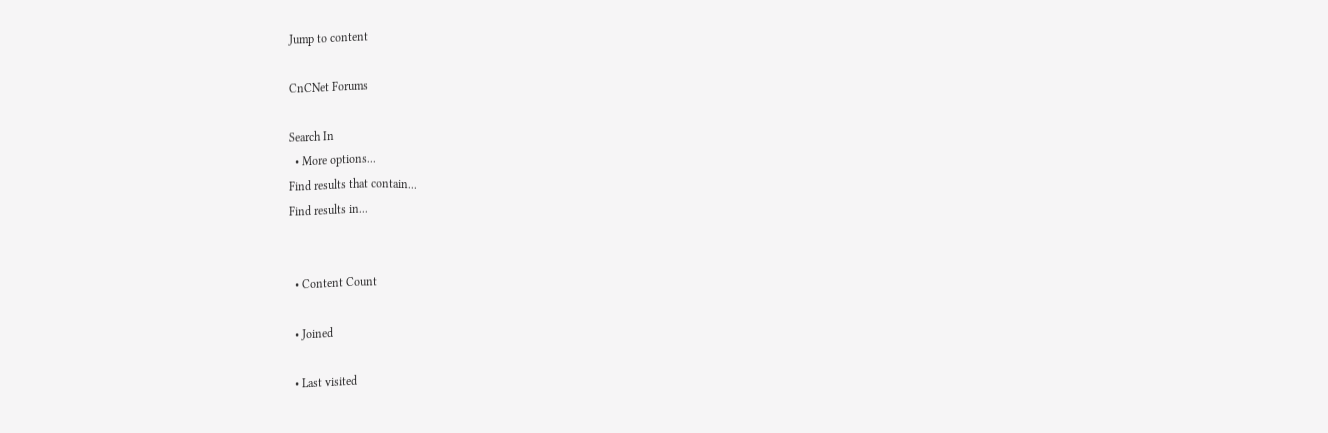Jump to content

CnCNet Forums

Search In
  • More options...
Find results that contain...
Find results in...


  • Content Count

  • Joined

  • Last visited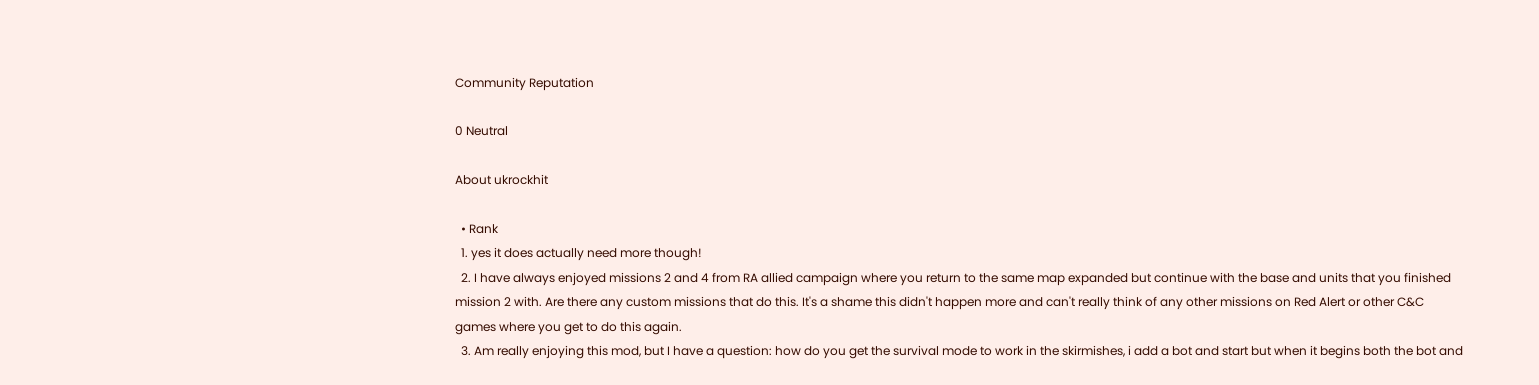Community Reputation

0 Neutral

About ukrockhit

  • Rank
  1. yes it does actually need more though!
  2. I have always enjoyed missions 2 and 4 from RA allied campaign where you return to the same map expanded but continue with the base and units that you finished mission 2 with. Are there any custom missions that do this. It's a shame this didn't happen more and can't really think of any other missions on Red Alert or other C&C games where you get to do this again.
  3. Am really enjoying this mod, but I have a question: how do you get the survival mode to work in the skirmishes, i add a bot and start but when it begins both the bot and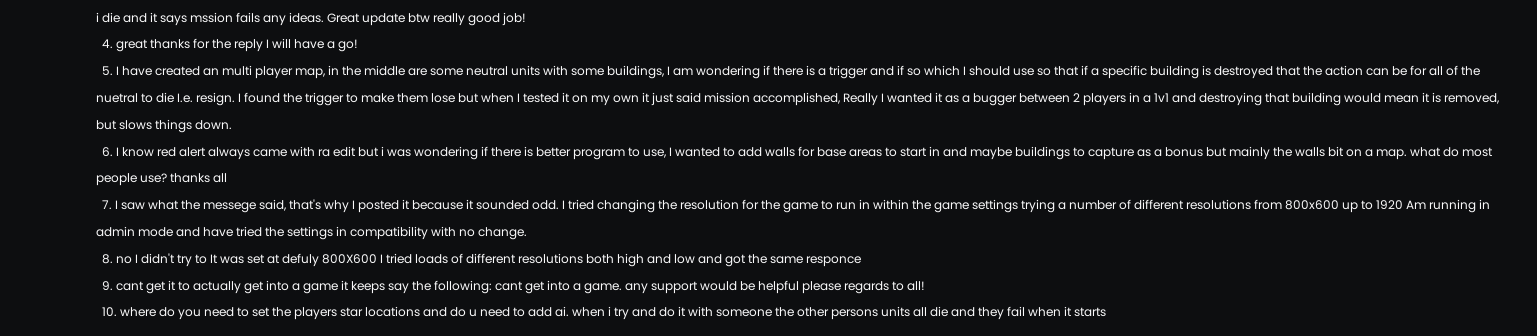i die and it says mssion fails any ideas. Great update btw really good job!
  4. great thanks for the reply I will have a go!
  5. I have created an multi player map, in the middle are some neutral units with some buildings, I am wondering if there is a trigger and if so which I should use so that if a specific building is destroyed that the action can be for all of the nuetral to die I.e. resign. I found the trigger to make them lose but when I tested it on my own it just said mission accomplished, Really I wanted it as a bugger between 2 players in a 1v1 and destroying that building would mean it is removed, but slows things down.
  6. I know red alert always came with ra edit but i was wondering if there is better program to use, I wanted to add walls for base areas to start in and maybe buildings to capture as a bonus but mainly the walls bit on a map. what do most people use? thanks all
  7. I saw what the messege said, that's why I posted it because it sounded odd. I tried changing the resolution for the game to run in within the game settings trying a number of different resolutions from 800x600 up to 1920 Am running in admin mode and have tried the settings in compatibility with no change.
  8. no I didn't try to It was set at defuly 800X600 I tried loads of different resolutions both high and low and got the same responce
  9. cant get it to actually get into a game it keeps say the following: cant get into a game. any support would be helpful please regards to all!
  10. where do you need to set the players star locations and do u need to add ai. when i try and do it with someone the other persons units all die and they fail when it starts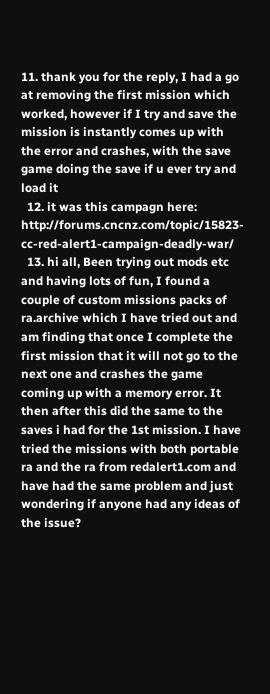11. thank you for the reply, I had a go at removing the first mission which worked, however if I try and save the mission is instantly comes up with the error and crashes, with the save game doing the save if u ever try and load it
  12. it was this campagn here: http://forums.cncnz.com/topic/15823-cc-red-alert1-campaign-deadly-war/
  13. hi all, Been trying out mods etc and having lots of fun, I found a couple of custom missions packs of ra.archive which I have tried out and am finding that once I complete the first mission that it will not go to the next one and crashes the game coming up with a memory error. It then after this did the same to the saves i had for the 1st mission. I have tried the missions with both portable ra and the ra from redalert1.com and have had the same problem and just wondering if anyone had any ideas of the issue?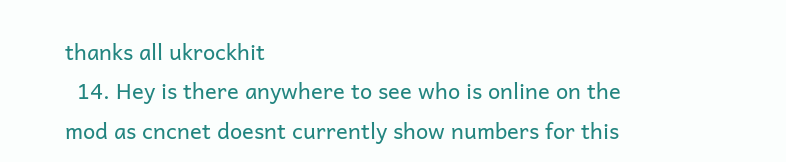thanks all ukrockhit
  14. Hey is there anywhere to see who is online on the mod as cncnet doesnt currently show numbers for this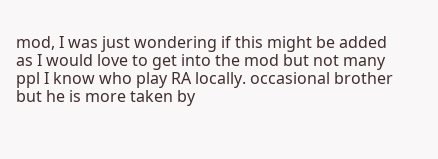mod, I was just wondering if this might be added as I would love to get into the mod but not many ppl I know who play RA locally. occasional brother but he is more taken by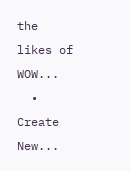the likes of WOW...
  • Create New...